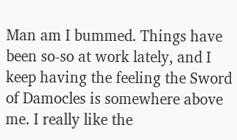Man am I bummed. Things have been so-so at work lately, and I keep having the feeling the Sword of Damocles is somewhere above me. I really like the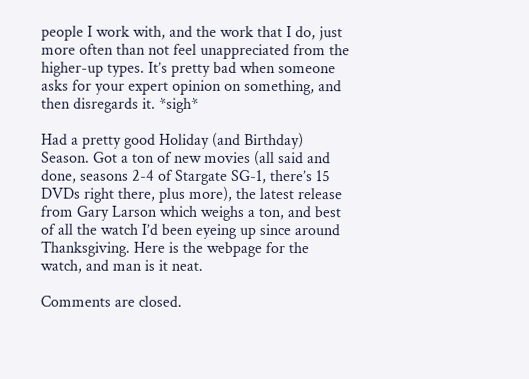people I work with, and the work that I do, just more often than not feel unappreciated from the higher-up types. It’s pretty bad when someone asks for your expert opinion on something, and then disregards it. *sigh*

Had a pretty good Holiday (and Birthday) Season. Got a ton of new movies (all said and done, seasons 2-4 of Stargate SG-1, there’s 15 DVDs right there, plus more), the latest release from Gary Larson which weighs a ton, and best of all the watch I’d been eyeing up since around Thanksgiving. Here is the webpage for the watch, and man is it neat.

Comments are closed.